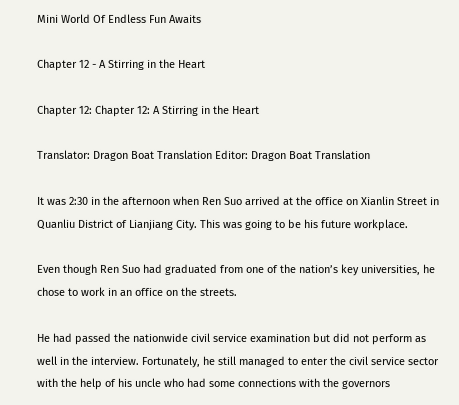Mini World Of Endless Fun Awaits

Chapter 12 - A Stirring in the Heart

Chapter 12: Chapter 12: A Stirring in the Heart

Translator: Dragon Boat Translation Editor: Dragon Boat Translation

It was 2:30 in the afternoon when Ren Suo arrived at the office on Xianlin Street in Quanliu District of Lianjiang City. This was going to be his future workplace.

Even though Ren Suo had graduated from one of the nation’s key universities, he chose to work in an office on the streets.

He had passed the nationwide civil service examination but did not perform as well in the interview. Fortunately, he still managed to enter the civil service sector with the help of his uncle who had some connections with the governors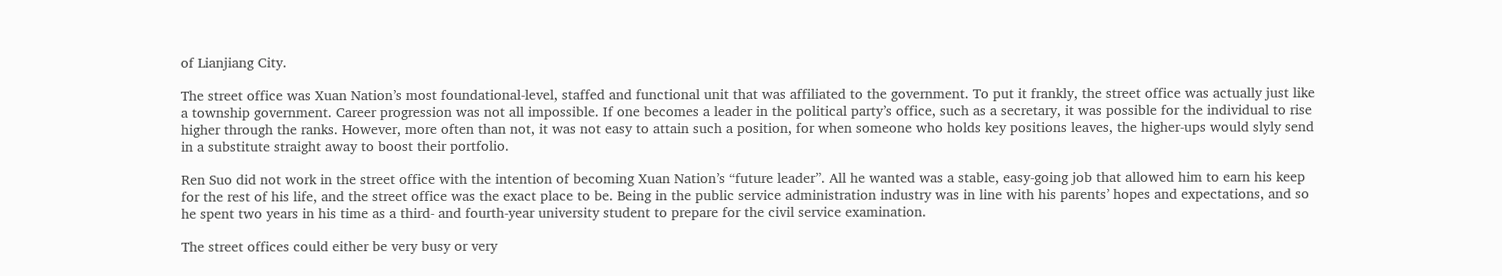of Lianjiang City.

The street office was Xuan Nation’s most foundational-level, staffed and functional unit that was affiliated to the government. To put it frankly, the street office was actually just like a township government. Career progression was not all impossible. If one becomes a leader in the political party’s office, such as a secretary, it was possible for the individual to rise higher through the ranks. However, more often than not, it was not easy to attain such a position, for when someone who holds key positions leaves, the higher-ups would slyly send in a substitute straight away to boost their portfolio.

Ren Suo did not work in the street office with the intention of becoming Xuan Nation’s “future leader”. All he wanted was a stable, easy-going job that allowed him to earn his keep for the rest of his life, and the street office was the exact place to be. Being in the public service administration industry was in line with his parents’ hopes and expectations, and so he spent two years in his time as a third- and fourth-year university student to prepare for the civil service examination.

The street offices could either be very busy or very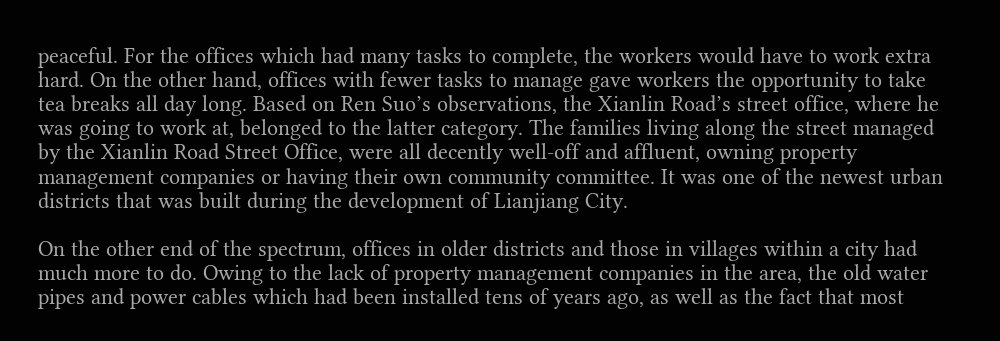peaceful. For the offices which had many tasks to complete, the workers would have to work extra hard. On the other hand, offices with fewer tasks to manage gave workers the opportunity to take tea breaks all day long. Based on Ren Suo’s observations, the Xianlin Road’s street office, where he was going to work at, belonged to the latter category. The families living along the street managed by the Xianlin Road Street Office, were all decently well-off and affluent, owning property management companies or having their own community committee. It was one of the newest urban districts that was built during the development of Lianjiang City.

On the other end of the spectrum, offices in older districts and those in villages within a city had much more to do. Owing to the lack of property management companies in the area, the old water pipes and power cables which had been installed tens of years ago, as well as the fact that most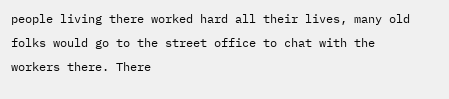people living there worked hard all their lives, many old folks would go to the street office to chat with the workers there. There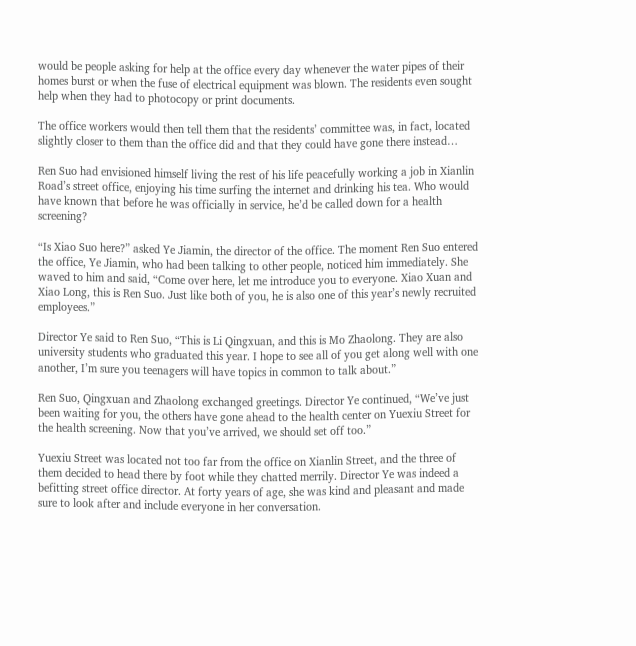would be people asking for help at the office every day whenever the water pipes of their homes burst or when the fuse of electrical equipment was blown. The residents even sought help when they had to photocopy or print documents.

The office workers would then tell them that the residents’ committee was, in fact, located slightly closer to them than the office did and that they could have gone there instead…

Ren Suo had envisioned himself living the rest of his life peacefully working a job in Xianlin Road’s street office, enjoying his time surfing the internet and drinking his tea. Who would have known that before he was officially in service, he’d be called down for a health screening?

“Is Xiao Suo here?” asked Ye Jiamin, the director of the office. The moment Ren Suo entered the office, Ye Jiamin, who had been talking to other people, noticed him immediately. She waved to him and said, “Come over here, let me introduce you to everyone. Xiao Xuan and Xiao Long, this is Ren Suo. Just like both of you, he is also one of this year’s newly recruited employees.”

Director Ye said to Ren Suo, “This is Li Qingxuan, and this is Mo Zhaolong. They are also university students who graduated this year. I hope to see all of you get along well with one another, I’m sure you teenagers will have topics in common to talk about.”

Ren Suo, Qingxuan and Zhaolong exchanged greetings. Director Ye continued, “We’ve just been waiting for you, the others have gone ahead to the health center on Yuexiu Street for the health screening. Now that you’ve arrived, we should set off too.”

Yuexiu Street was located not too far from the office on Xianlin Street, and the three of them decided to head there by foot while they chatted merrily. Director Ye was indeed a befitting street office director. At forty years of age, she was kind and pleasant and made sure to look after and include everyone in her conversation.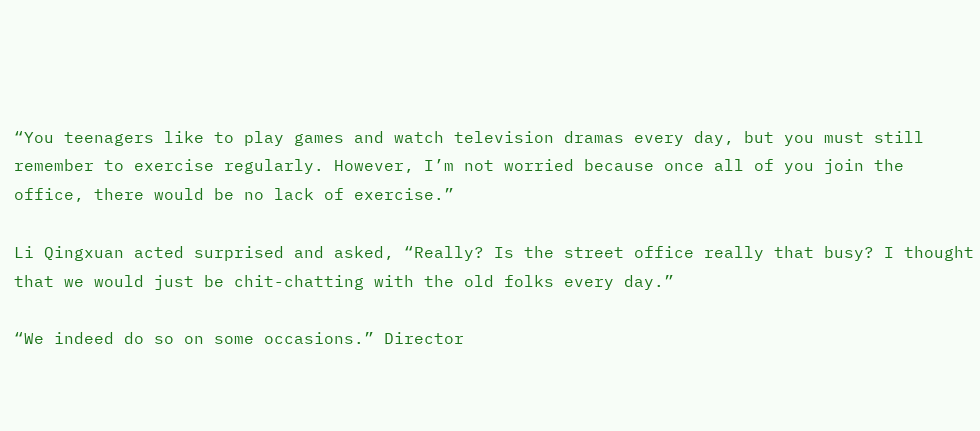“You teenagers like to play games and watch television dramas every day, but you must still remember to exercise regularly. However, I’m not worried because once all of you join the office, there would be no lack of exercise.”

Li Qingxuan acted surprised and asked, “Really? Is the street office really that busy? I thought that we would just be chit-chatting with the old folks every day.”

“We indeed do so on some occasions.” Director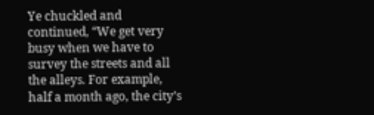Ye chuckled and continued, “We get very busy when we have to survey the streets and all the alleys. For example, half a month ago, the city’s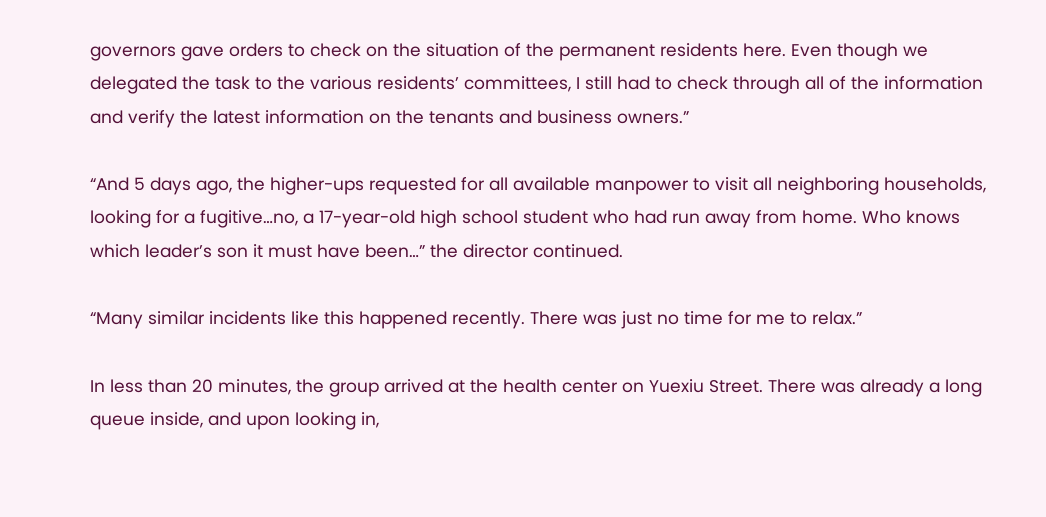governors gave orders to check on the situation of the permanent residents here. Even though we delegated the task to the various residents’ committees, I still had to check through all of the information and verify the latest information on the tenants and business owners.”

“And 5 days ago, the higher-ups requested for all available manpower to visit all neighboring households, looking for a fugitive…no, a 17-year-old high school student who had run away from home. Who knows which leader’s son it must have been…” the director continued.

“Many similar incidents like this happened recently. There was just no time for me to relax.”

In less than 20 minutes, the group arrived at the health center on Yuexiu Street. There was already a long queue inside, and upon looking in,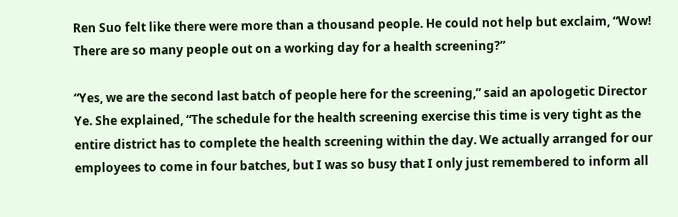Ren Suo felt like there were more than a thousand people. He could not help but exclaim, “Wow! There are so many people out on a working day for a health screening?”

“Yes, we are the second last batch of people here for the screening,” said an apologetic Director Ye. She explained, “The schedule for the health screening exercise this time is very tight as the entire district has to complete the health screening within the day. We actually arranged for our employees to come in four batches, but I was so busy that I only just remembered to inform all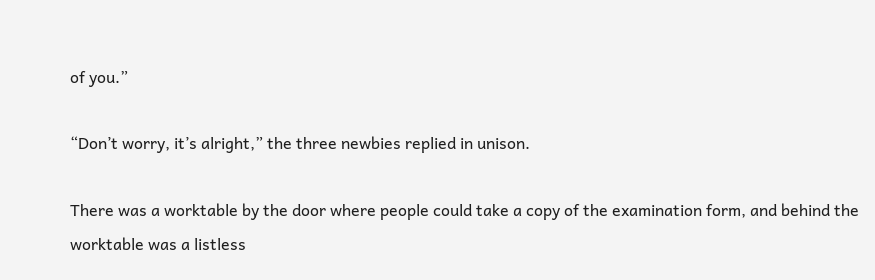of you.”

“Don’t worry, it’s alright,” the three newbies replied in unison.

There was a worktable by the door where people could take a copy of the examination form, and behind the worktable was a listless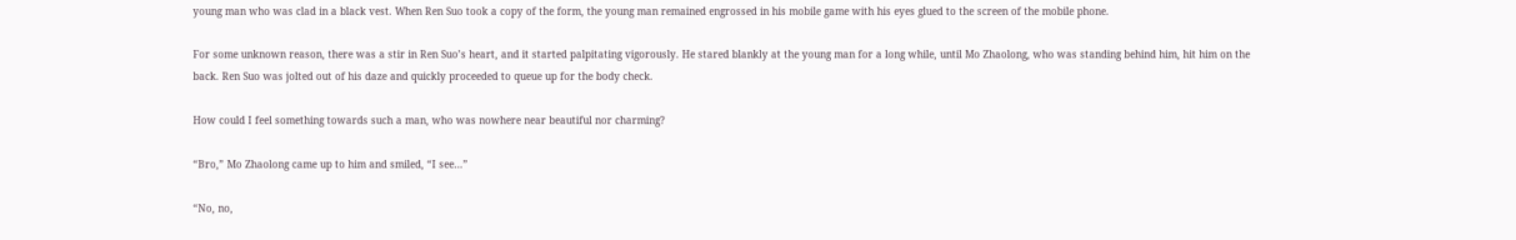young man who was clad in a black vest. When Ren Suo took a copy of the form, the young man remained engrossed in his mobile game with his eyes glued to the screen of the mobile phone.

For some unknown reason, there was a stir in Ren Suo’s heart, and it started palpitating vigorously. He stared blankly at the young man for a long while, until Mo Zhaolong, who was standing behind him, hit him on the back. Ren Suo was jolted out of his daze and quickly proceeded to queue up for the body check.

How could I feel something towards such a man, who was nowhere near beautiful nor charming?

“Bro,” Mo Zhaolong came up to him and smiled, “I see…”

“No, no,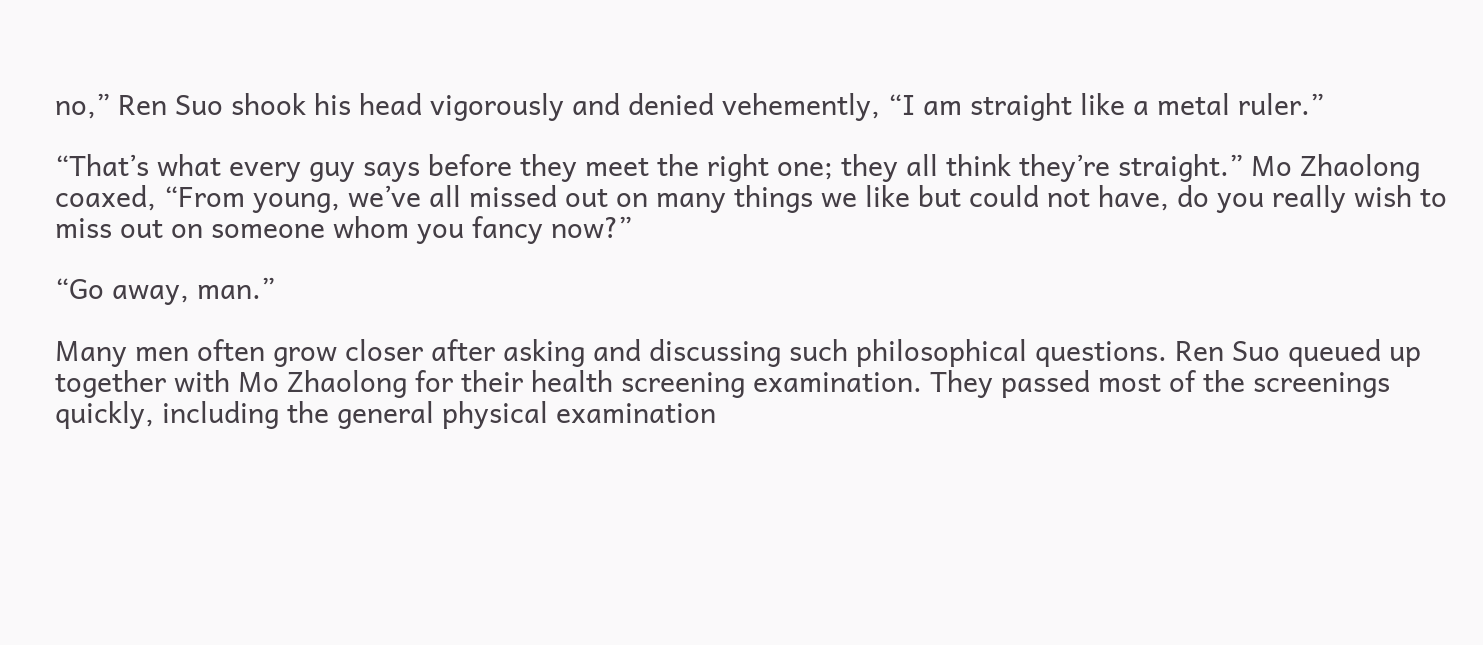no,” Ren Suo shook his head vigorously and denied vehemently, “I am straight like a metal ruler.”

“That’s what every guy says before they meet the right one; they all think they’re straight.” Mo Zhaolong coaxed, “From young, we’ve all missed out on many things we like but could not have, do you really wish to miss out on someone whom you fancy now?”

“Go away, man.”

Many men often grow closer after asking and discussing such philosophical questions. Ren Suo queued up together with Mo Zhaolong for their health screening examination. They passed most of the screenings quickly, including the general physical examination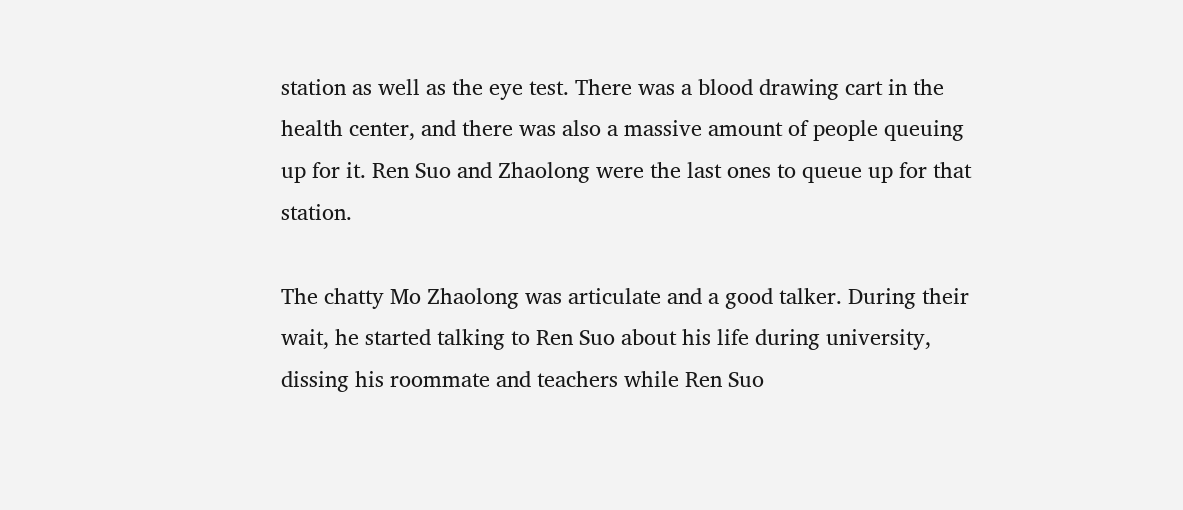station as well as the eye test. There was a blood drawing cart in the health center, and there was also a massive amount of people queuing up for it. Ren Suo and Zhaolong were the last ones to queue up for that station.

The chatty Mo Zhaolong was articulate and a good talker. During their wait, he started talking to Ren Suo about his life during university, dissing his roommate and teachers while Ren Suo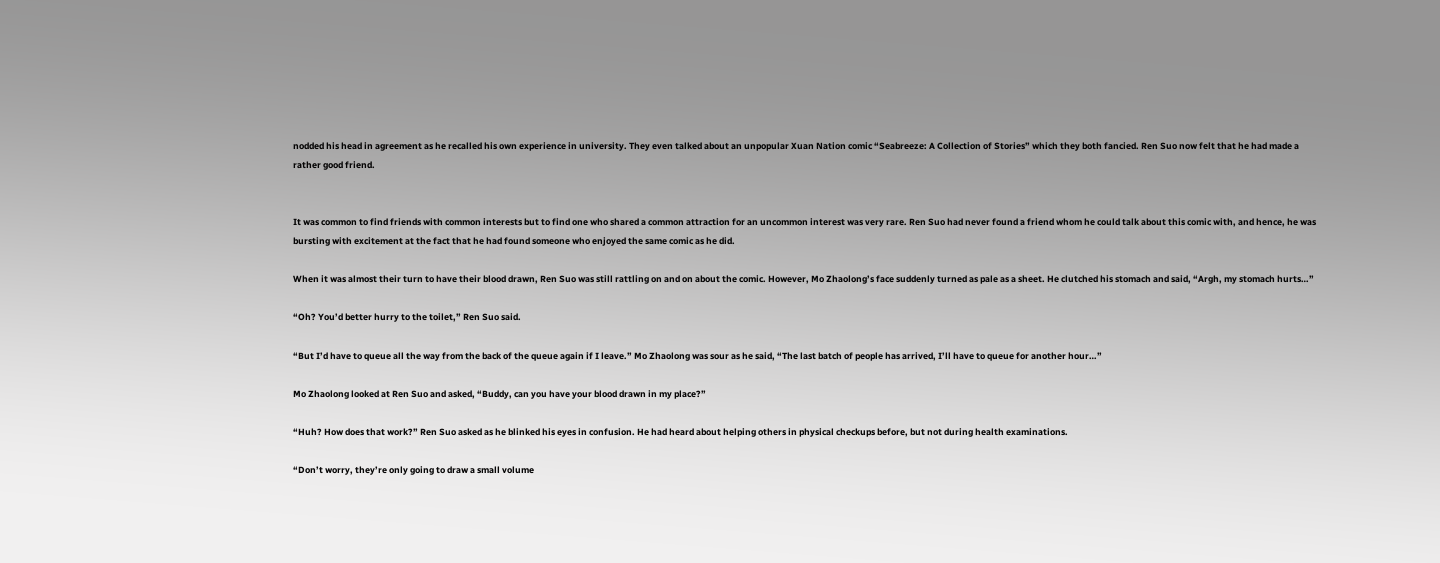nodded his head in agreement as he recalled his own experience in university. They even talked about an unpopular Xuan Nation comic “Seabreeze: A Collection of Stories” which they both fancied. Ren Suo now felt that he had made a rather good friend.


It was common to find friends with common interests but to find one who shared a common attraction for an uncommon interest was very rare. Ren Suo had never found a friend whom he could talk about this comic with, and hence, he was bursting with excitement at the fact that he had found someone who enjoyed the same comic as he did.

When it was almost their turn to have their blood drawn, Ren Suo was still rattling on and on about the comic. However, Mo Zhaolong’s face suddenly turned as pale as a sheet. He clutched his stomach and said, “Argh, my stomach hurts…”

“Oh? You’d better hurry to the toilet,” Ren Suo said.

“But I’d have to queue all the way from the back of the queue again if I leave.” Mo Zhaolong was sour as he said, “The last batch of people has arrived, I’ll have to queue for another hour…”

Mo Zhaolong looked at Ren Suo and asked, “Buddy, can you have your blood drawn in my place?”

“Huh? How does that work?” Ren Suo asked as he blinked his eyes in confusion. He had heard about helping others in physical checkups before, but not during health examinations.

“Don’t worry, they’re only going to draw a small volume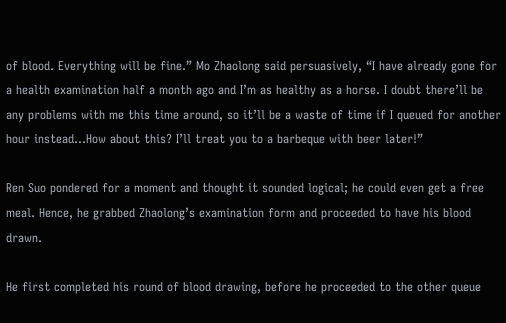of blood. Everything will be fine.” Mo Zhaolong said persuasively, “I have already gone for a health examination half a month ago and I’m as healthy as a horse. I doubt there’ll be any problems with me this time around, so it’ll be a waste of time if I queued for another hour instead…How about this? I’ll treat you to a barbeque with beer later!”

Ren Suo pondered for a moment and thought it sounded logical; he could even get a free meal. Hence, he grabbed Zhaolong’s examination form and proceeded to have his blood drawn.

He first completed his round of blood drawing, before he proceeded to the other queue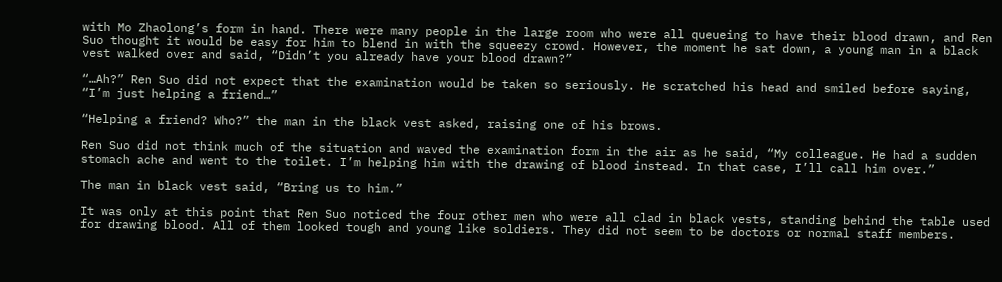with Mo Zhaolong’s form in hand. There were many people in the large room who were all queueing to have their blood drawn, and Ren Suo thought it would be easy for him to blend in with the squeezy crowd. However, the moment he sat down, a young man in a black vest walked over and said, “Didn’t you already have your blood drawn?”

“…Ah?” Ren Suo did not expect that the examination would be taken so seriously. He scratched his head and smiled before saying, “I’m just helping a friend…”

“Helping a friend? Who?” the man in the black vest asked, raising one of his brows.

Ren Suo did not think much of the situation and waved the examination form in the air as he said, “My colleague. He had a sudden stomach ache and went to the toilet. I’m helping him with the drawing of blood instead. In that case, I’ll call him over.”

The man in black vest said, “Bring us to him.”

It was only at this point that Ren Suo noticed the four other men who were all clad in black vests, standing behind the table used for drawing blood. All of them looked tough and young like soldiers. They did not seem to be doctors or normal staff members.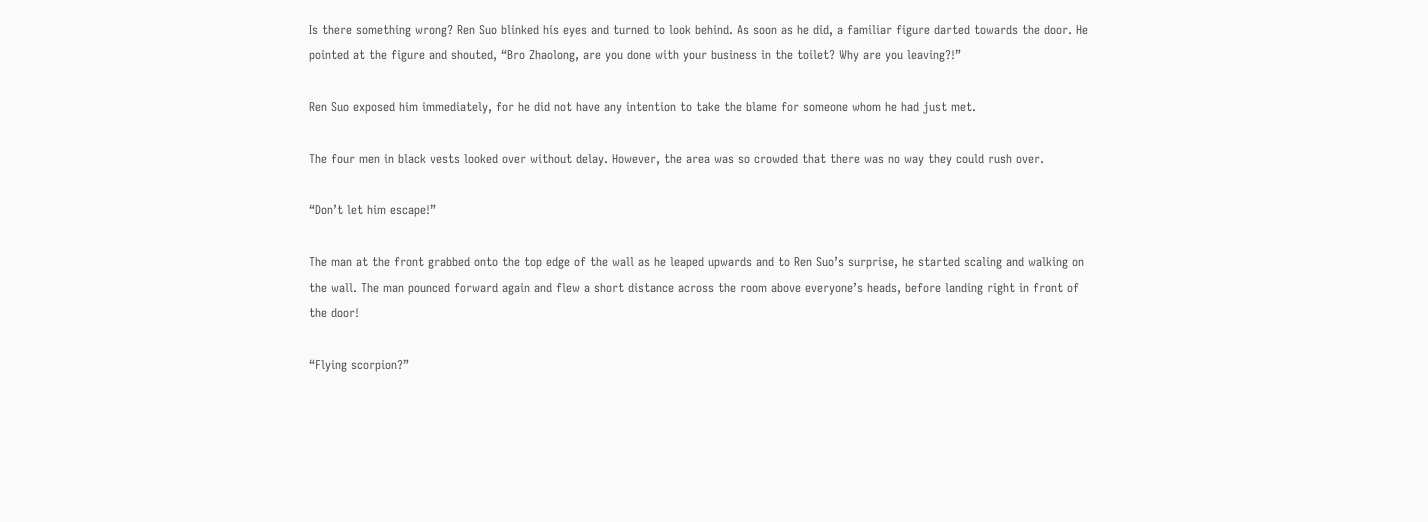Is there something wrong? Ren Suo blinked his eyes and turned to look behind. As soon as he did, a familiar figure darted towards the door. He pointed at the figure and shouted, “Bro Zhaolong, are you done with your business in the toilet? Why are you leaving?!”

Ren Suo exposed him immediately, for he did not have any intention to take the blame for someone whom he had just met.

The four men in black vests looked over without delay. However, the area was so crowded that there was no way they could rush over.

“Don’t let him escape!”

The man at the front grabbed onto the top edge of the wall as he leaped upwards and to Ren Suo’s surprise, he started scaling and walking on the wall. The man pounced forward again and flew a short distance across the room above everyone’s heads, before landing right in front of the door!

“Flying scorpion?”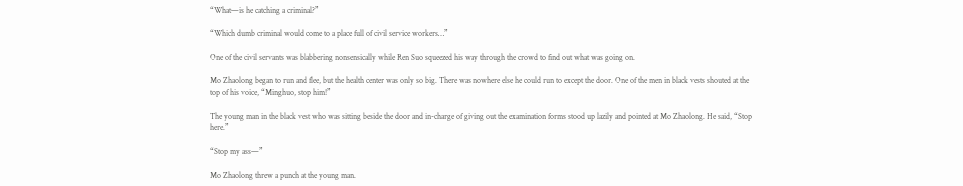“What—is he catching a criminal?”

“Which dumb criminal would come to a place full of civil service workers…”

One of the civil servants was blabbering nonsensically while Ren Suo squeezed his way through the crowd to find out what was going on.

Mo Zhaolong began to run and flee, but the health center was only so big. There was nowhere else he could run to except the door. One of the men in black vests shouted at the top of his voice, “Minghuo, stop him!”

The young man in the black vest who was sitting beside the door and in-charge of giving out the examination forms stood up lazily and pointed at Mo Zhaolong. He said, “Stop here.”

“Stop my ass—”

Mo Zhaolong threw a punch at the young man.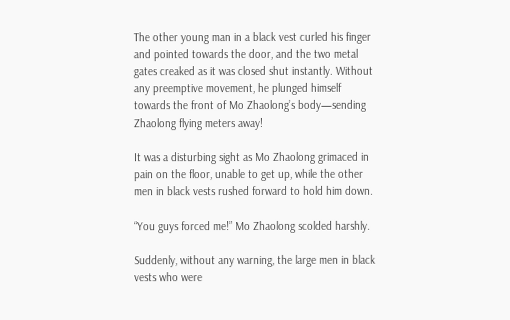The other young man in a black vest curled his finger and pointed towards the door, and the two metal gates creaked as it was closed shut instantly. Without any preemptive movement, he plunged himself towards the front of Mo Zhaolong’s body—sending Zhaolong flying meters away!

It was a disturbing sight as Mo Zhaolong grimaced in pain on the floor, unable to get up, while the other men in black vests rushed forward to hold him down.

“You guys forced me!” Mo Zhaolong scolded harshly.

Suddenly, without any warning, the large men in black vests who were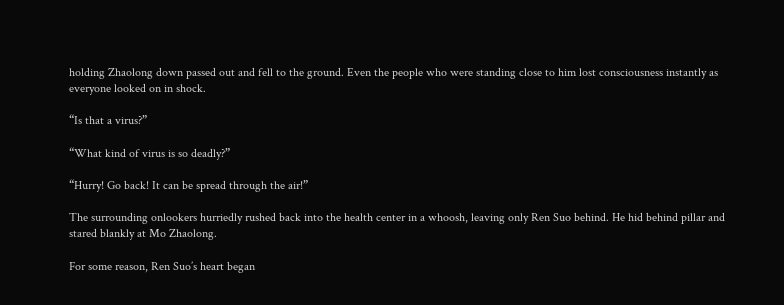holding Zhaolong down passed out and fell to the ground. Even the people who were standing close to him lost consciousness instantly as everyone looked on in shock.

“Is that a virus?”

“What kind of virus is so deadly?”

“Hurry! Go back! It can be spread through the air!”

The surrounding onlookers hurriedly rushed back into the health center in a whoosh, leaving only Ren Suo behind. He hid behind pillar and stared blankly at Mo Zhaolong.

For some reason, Ren Suo’s heart began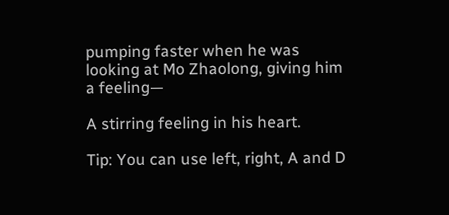pumping faster when he was looking at Mo Zhaolong, giving him a feeling—

A stirring feeling in his heart.

Tip: You can use left, right, A and D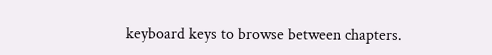keyboard keys to browse between chapters.